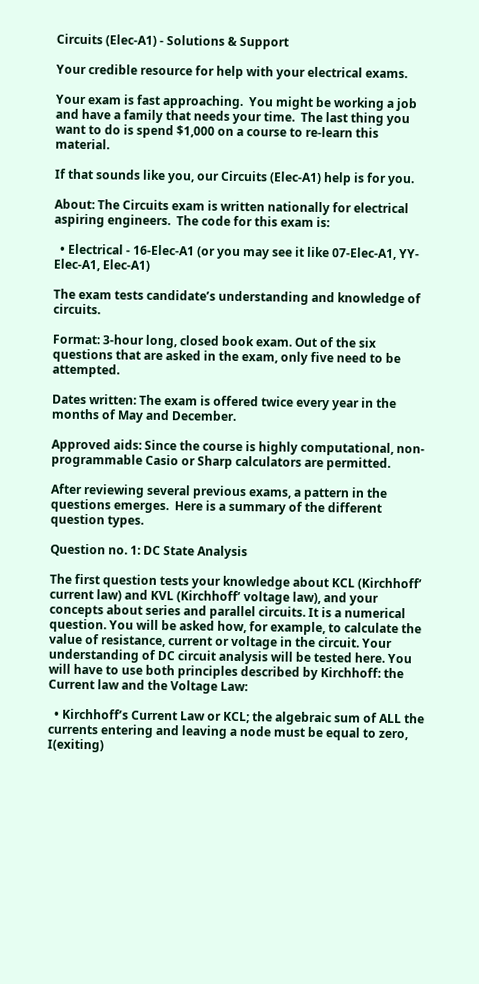Circuits (Elec-A1) - Solutions & Support

Your credible resource for help with your electrical exams.

Your exam is fast approaching.  You might be working a job and have a family that needs your time.  The last thing you want to do is spend $1,000 on a course to re-learn this material.

If that sounds like you, our Circuits (Elec-A1) help is for you.

About: The Circuits exam is written nationally for electrical aspiring engineers.  The code for this exam is:

  • Electrical - 16-Elec-A1 (or you may see it like 07-Elec-A1, YY-Elec-A1, Elec-A1)

The exam tests candidate’s understanding and knowledge of circuits.

Format: 3-hour long, closed book exam. Out of the six questions that are asked in the exam, only five need to be attempted.

Dates written: The exam is offered twice every year in the months of May and December.

Approved aids: Since the course is highly computational, non-programmable Casio or Sharp calculators are permitted.

After reviewing several previous exams, a pattern in the questions emerges.  Here is a summary of the different question types.

Question no. 1: DC State Analysis

The first question tests your knowledge about KCL (Kirchhoff’ current law) and KVL (Kirchhoff’ voltage law), and your concepts about series and parallel circuits. It is a numerical question. You will be asked how, for example, to calculate the value of resistance, current or voltage in the circuit. Your understanding of DC circuit analysis will be tested here. You will have to use both principles described by Kirchhoff: the Current law and the Voltage Law:

  • Kirchhoff’s Current Law or KCL; the algebraic sum of ALL the currents entering and leaving a node must be equal to zero, I(exiting)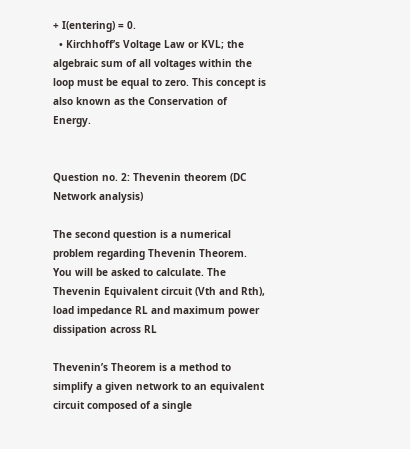+ I(entering) = 0.
  • Kirchhoff’s Voltage Law or KVL; the algebraic sum of all voltages within the loop must be equal to zero. This concept is also known as the Conservation of Energy.


Question no. 2: Thevenin theorem (DC Network analysis)

The second question is a numerical problem regarding Thevenin Theorem. You will be asked to calculate. The Thevenin Equivalent circuit (Vth and Rth), load impedance RL and maximum power dissipation across RL

Thevenin’s Theorem is a method to simplify a given network to an equivalent circuit composed of a single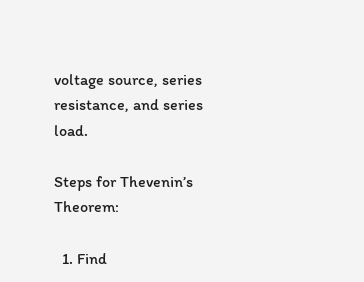voltage source, series resistance, and series load.

Steps for Thevenin’s Theorem:

  1. Find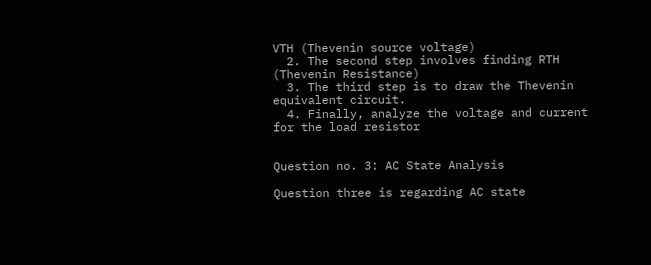VTH (Thevenin source voltage)
  2. The second step involves finding RTH (Thevenin Resistance)
  3. The third step is to draw the Thevenin equivalent circuit.
  4. Finally, analyze the voltage and current for the load resistor


Question no. 3: AC State Analysis

Question three is regarding AC state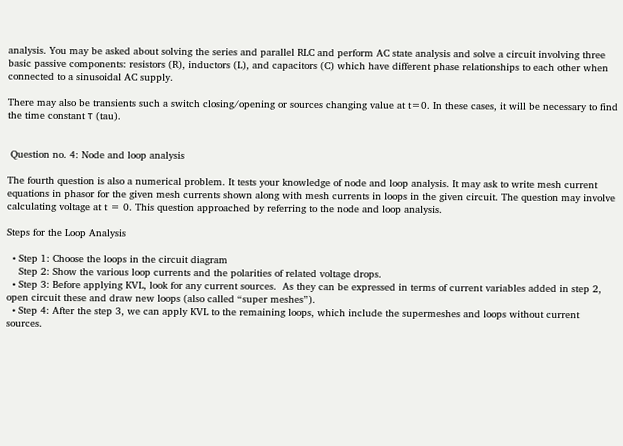analysis. You may be asked about solving the series and parallel RLC and perform AC state analysis and solve a circuit involving three basic passive components: resistors (R), inductors (L), and capacitors (C) which have different phase relationships to each other when connected to a sinusoidal AC supply.

There may also be transients such a switch closing/opening or sources changing value at t=0. In these cases, it will be necessary to find the time constant τ (tau).


 Question no. 4: Node and loop analysis

The fourth question is also a numerical problem. It tests your knowledge of node and loop analysis. It may ask to write mesh current equations in phasor for the given mesh currents shown along with mesh currents in loops in the given circuit. The question may involve calculating voltage at t = 0. This question approached by referring to the node and loop analysis.

Steps for the Loop Analysis

  • Step 1: Choose the loops in the circuit diagram
    Step 2: Show the various loop currents and the polarities of related voltage drops.
  • Step 3: Before applying KVL, look for any current sources.  As they can be expressed in terms of current variables added in step 2, open circuit these and draw new loops (also called “super meshes”).
  • Step 4: After the step 3, we can apply KVL to the remaining loops, which include the supermeshes and loops without current sources.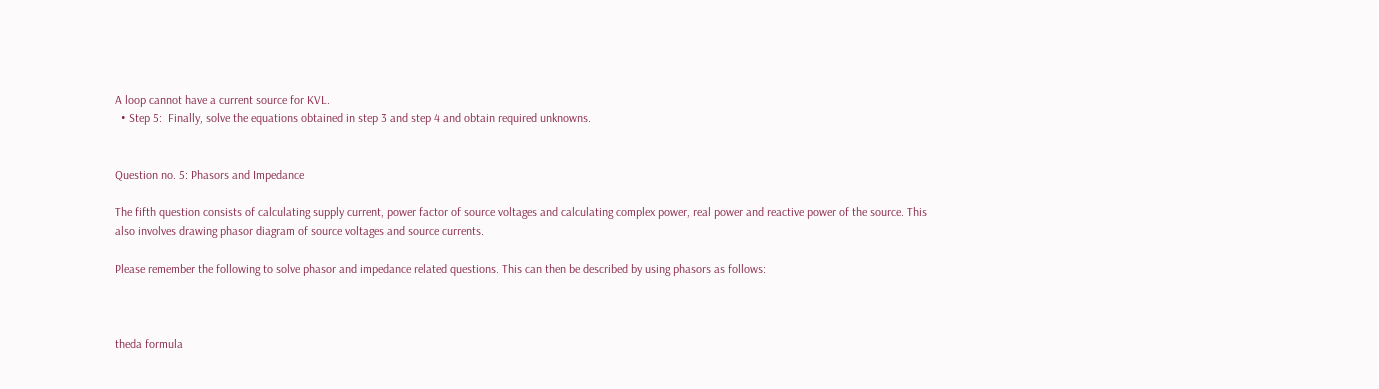A loop cannot have a current source for KVL.
  • Step 5:  Finally, solve the equations obtained in step 3 and step 4 and obtain required unknowns.


Question no. 5: Phasors and Impedance

The fifth question consists of calculating supply current, power factor of source voltages and calculating complex power, real power and reactive power of the source. This also involves drawing phasor diagram of source voltages and source currents.

Please remember the following to solve phasor and impedance related questions. This can then be described by using phasors as follows:



theda formula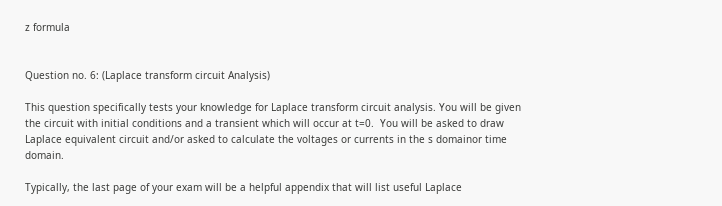z formula


Question no. 6: (Laplace transform circuit Analysis)

This question specifically tests your knowledge for Laplace transform circuit analysis. You will be given the circuit with initial conditions and a transient which will occur at t=0.  You will be asked to draw Laplace equivalent circuit and/or asked to calculate the voltages or currents in the s domainor time domain.

Typically, the last page of your exam will be a helpful appendix that will list useful Laplace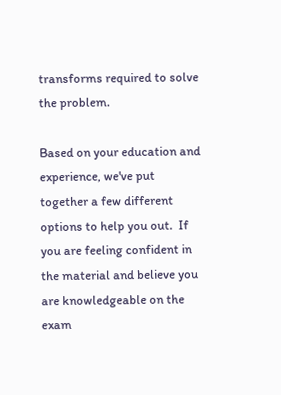transforms required to solve the problem.

Based on your education and experience, we've put together a few different options to help you out.  If you are feeling confident in the material and believe you are knowledgeable on the exam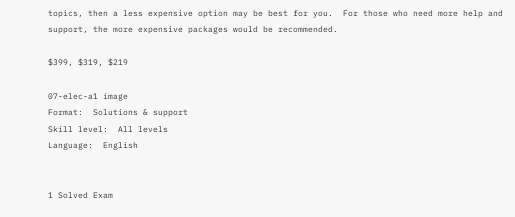topics, then a less expensive option may be best for you.  For those who need more help and support, the more expensive packages would be recommended.

$399, $319, $219

07-elec-a1 image
Format:  Solutions & support
Skill level:  All levels
Language:  English


1 Solved Exam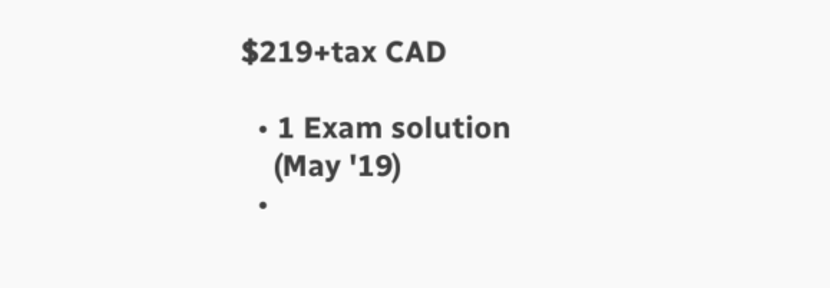$219+tax CAD

  • 1 Exam solution
    (May '19)
  •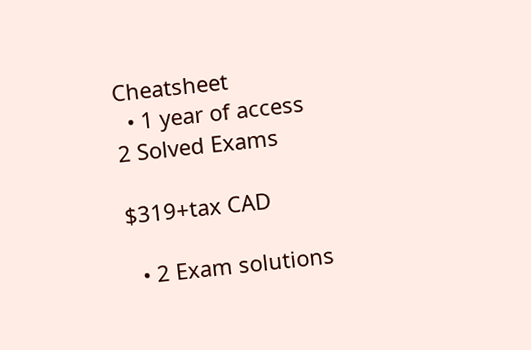Cheatsheet
  • 1 year of access
2 Solved Exams

$319+tax CAD

  • 2 Exam solutions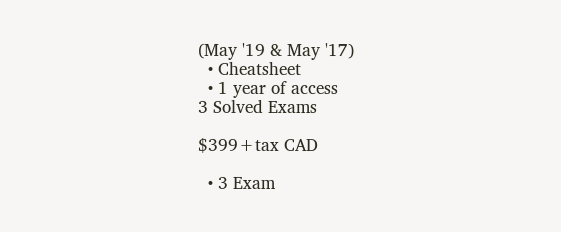(May '19 & May '17)
  • Cheatsheet
  • 1 year of access
3 Solved Exams

$399+tax CAD

  • 3 Exam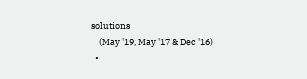solutions
    (May '19, May '17 & Dec '16)
  •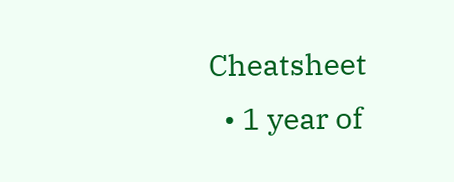Cheatsheet
  • 1 year of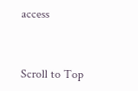access


Scroll to Top